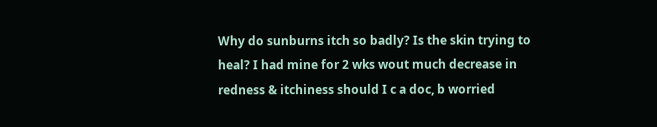Why do sunburns itch so badly? Is the skin trying to heal? I had mine for 2 wks wout much decrease in redness & itchiness should I c a doc, b worried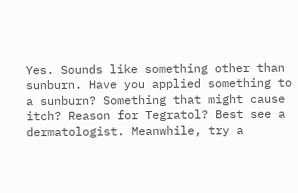Yes. Sounds like something other than sunburn. Have you applied something to a sunburn? Something that might cause itch? Reason for Tegratol? Best see a dermatologist. Meanwhile, try a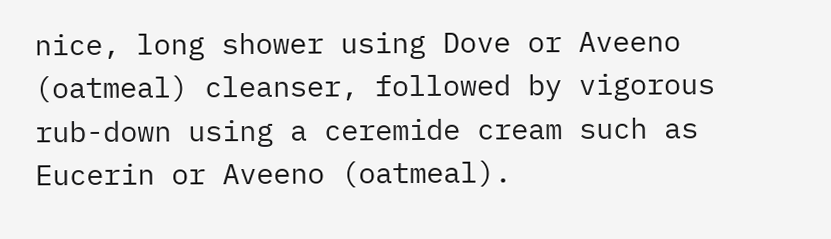nice, long shower using Dove or Aveeno (oatmeal) cleanser, followed by vigorous rub-down using a ceremide cream such as Eucerin or Aveeno (oatmeal).